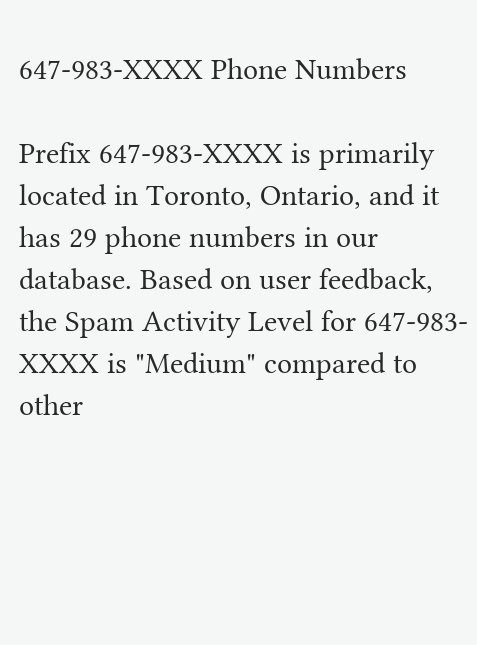647-983-XXXX Phone Numbers

Prefix 647-983-XXXX is primarily located in Toronto, Ontario, and it has 29 phone numbers in our database. Based on user feedback, the Spam Activity Level for 647-983-XXXX is "Medium" compared to other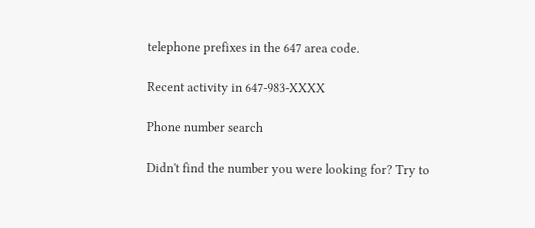telephone prefixes in the 647 area code.

Recent activity in 647-983-XXXX

Phone number search

Didn't find the number you were looking for? Try to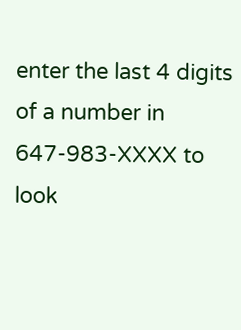enter the last 4 digits of a number in 647-983-XXXX to look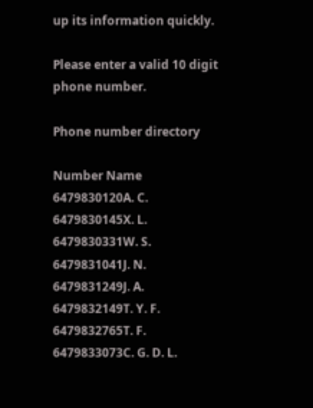up its information quickly.

Please enter a valid 10 digit phone number.

Phone number directory

Number Name
6479830120A. C.
6479830145X. L.
6479830331W. S.
6479831041J. N.
6479831249J. A.
6479832149T. Y. F.
6479832765T. F.
6479833073C. G. D. L.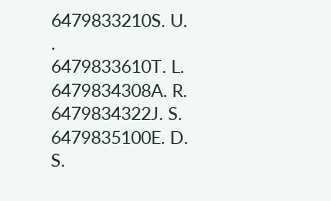6479833210S. U. .
6479833610T. L.
6479834308A. R.
6479834322J. S.
6479835100E. D. S.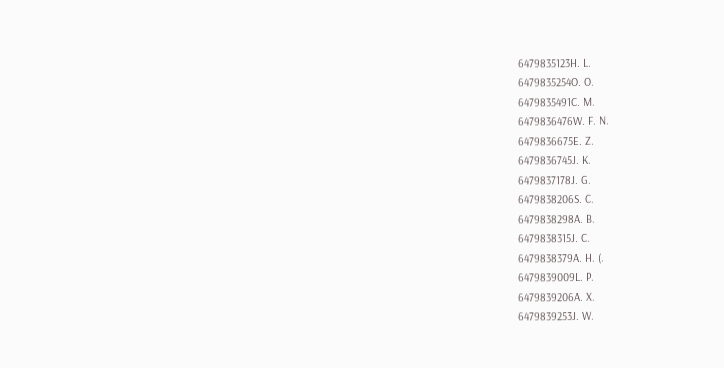6479835123H. L.
6479835254O. O.
6479835491C. M.
6479836476W. F. N.
6479836675E. Z.
6479836745J. K.
6479837178J. G.
6479838206S. C.
6479838298A. B.
6479838315J. C.
6479838379A. H. (.
6479839009L. P.
6479839206A. X.
6479839253J. W.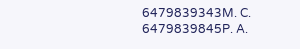6479839343M. C.
6479839845P. A.